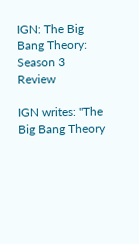IGN: The Big Bang Theory: Season 3 Review

IGN writes: "The Big Bang Theory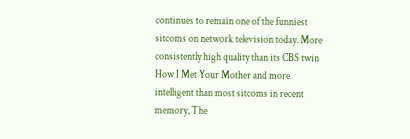continues to remain one of the funniest sitcoms on network television today. More consistently high quality than its CBS twin How I Met Your Mother and more intelligent than most sitcoms in recent memory, The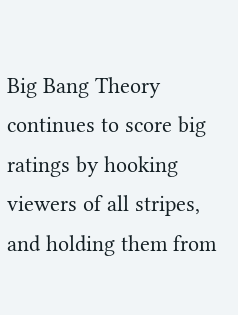Big Bang Theory continues to score big ratings by hooking viewers of all stripes, and holding them from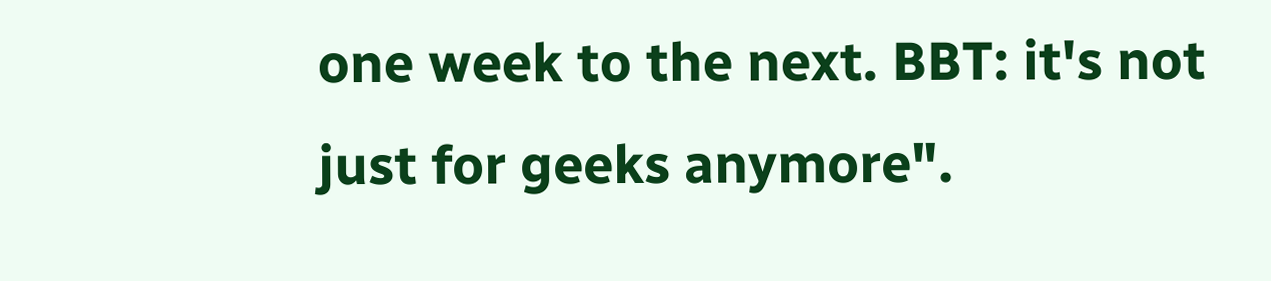one week to the next. BBT: it's not just for geeks anymore".